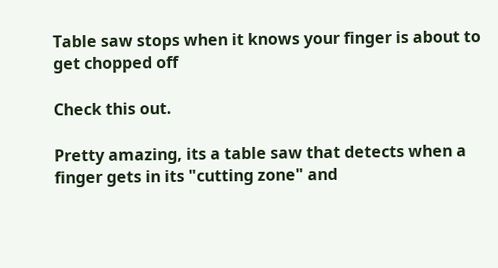Table saw stops when it knows your finger is about to get chopped off

Check this out.

Pretty amazing, its a table saw that detects when a finger gets in its "cutting zone" and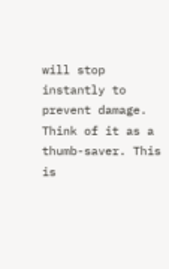will stop instantly to prevent damage. Think of it as a thumb-saver. This is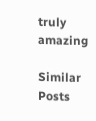truly amazing

Similar Posts